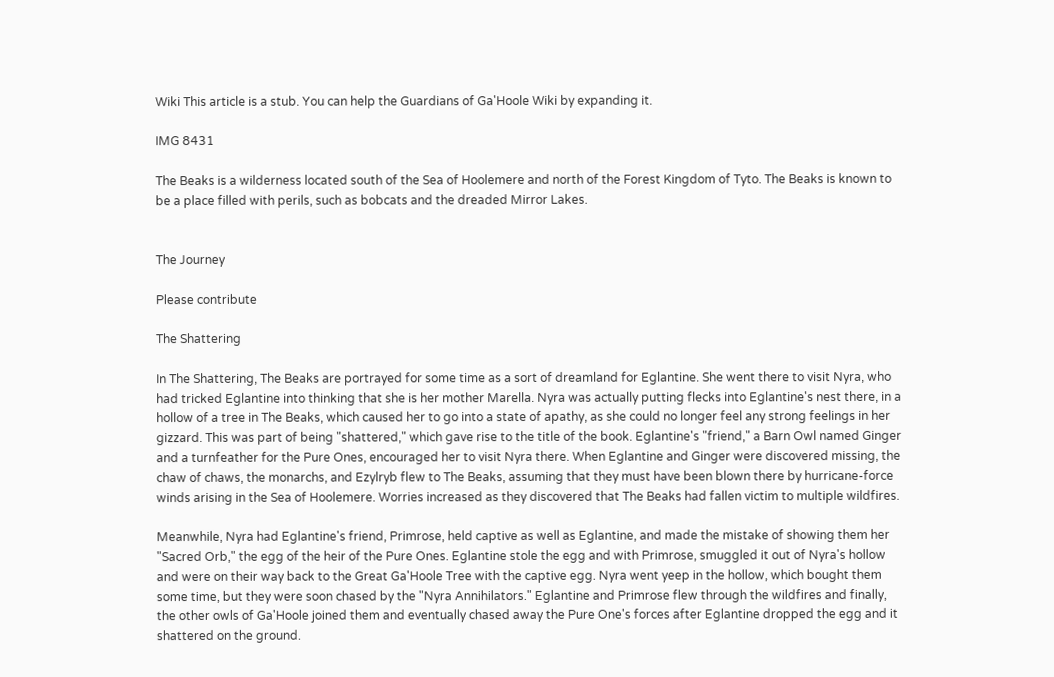Wiki This article is a stub. You can help the Guardians of Ga'Hoole Wiki by expanding it.

IMG 8431

The Beaks is a wilderness located south of the Sea of Hoolemere and north of the Forest Kingdom of Tyto. The Beaks is known to be a place filled with perils, such as bobcats and the dreaded Mirror Lakes.


The Journey

Please contribute

The Shattering

In The Shattering, The Beaks are portrayed for some time as a sort of dreamland for Eglantine. She went there to visit Nyra, who had tricked Eglantine into thinking that she is her mother Marella. Nyra was actually putting flecks into Eglantine's nest there, in a hollow of a tree in The Beaks, which caused her to go into a state of apathy, as she could no longer feel any strong feelings in her gizzard. This was part of being "shattered," which gave rise to the title of the book. Eglantine's "friend," a Barn Owl named Ginger and a turnfeather for the Pure Ones, encouraged her to visit Nyra there. When Eglantine and Ginger were discovered missing, the chaw of chaws, the monarchs, and Ezylryb flew to The Beaks, assuming that they must have been blown there by hurricane-force winds arising in the Sea of Hoolemere. Worries increased as they discovered that The Beaks had fallen victim to multiple wildfires.

Meanwhile, Nyra had Eglantine's friend, Primrose, held captive as well as Eglantine, and made the mistake of showing them her "Sacred Orb," the egg of the heir of the Pure Ones. Eglantine stole the egg and with Primrose, smuggled it out of Nyra's hollow and were on their way back to the Great Ga'Hoole Tree with the captive egg. Nyra went yeep in the hollow, which bought them some time, but they were soon chased by the "Nyra Annihilators." Eglantine and Primrose flew through the wildfires and finally, the other owls of Ga'Hoole joined them and eventually chased away the Pure One's forces after Eglantine dropped the egg and it shattered on the ground.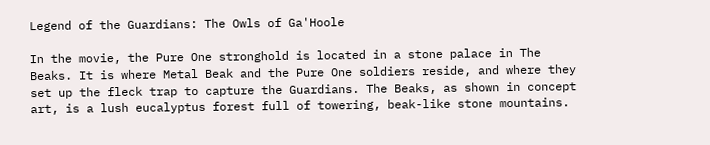Legend of the Guardians: The Owls of Ga'Hoole

In the movie, the Pure One stronghold is located in a stone palace in The Beaks. It is where Metal Beak and the Pure One soldiers reside, and where they set up the fleck trap to capture the Guardians. The Beaks, as shown in concept art, is a lush eucalyptus forest full of towering, beak-like stone mountains.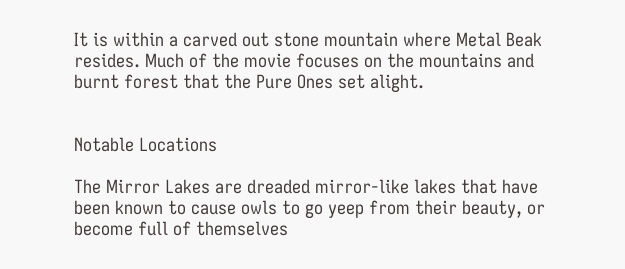It is within a carved out stone mountain where Metal Beak resides. Much of the movie focuses on the mountains and burnt forest that the Pure Ones set alight.


Notable Locations

The Mirror Lakes are dreaded mirror-like lakes that have been known to cause owls to go yeep from their beauty, or become full of themselves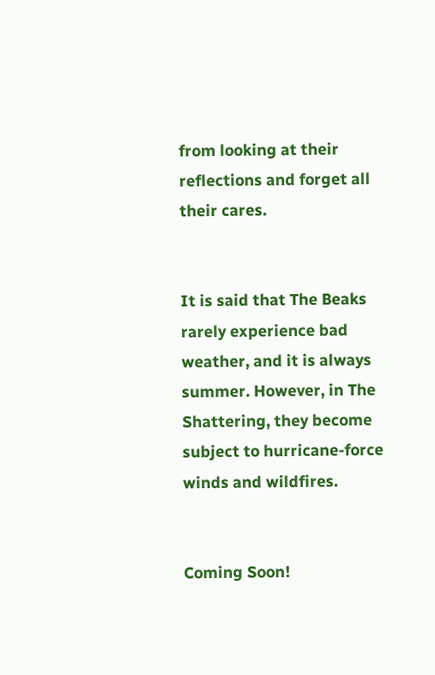from looking at their reflections and forget all their cares.


It is said that The Beaks rarely experience bad weather, and it is always summer. However, in The Shattering, they become subject to hurricane-force winds and wildfires.


Coming Soon!